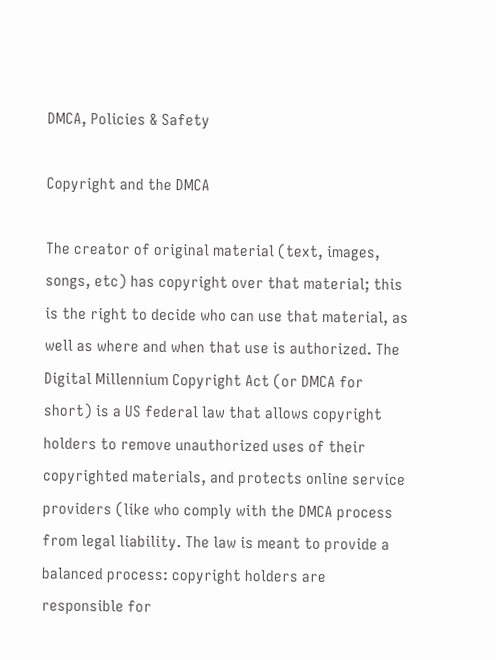DMCA, Policies & Safety

Copyright and the DMCA

The creator of original material (text, images, songs, etc) has copyright over that material; this is the right to decide who can use that material, as well as where and when that use is authorized. The Digital Millennium Copyright Act (or DMCA for short) is a US federal law that allows copyright holders to remove unauthorized uses of their copyrighted materials, and protects online service providers (like who comply with the DMCA process from legal liability. The law is meant to provide a balanced process: copyright holders are responsible for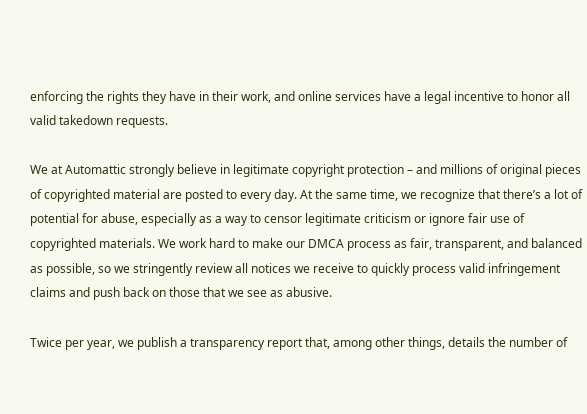enforcing the rights they have in their work, and online services have a legal incentive to honor all valid takedown requests.

We at Automattic strongly believe in legitimate copyright protection – and millions of original pieces of copyrighted material are posted to every day. At the same time, we recognize that there’s a lot of potential for abuse, especially as a way to censor legitimate criticism or ignore fair use of copyrighted materials. We work hard to make our DMCA process as fair, transparent, and balanced as possible, so we stringently review all notices we receive to quickly process valid infringement claims and push back on those that we see as abusive.

Twice per year, we publish a transparency report that, among other things, details the number of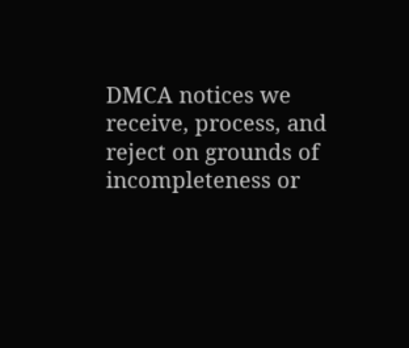DMCA notices we receive, process, and reject on grounds of incompleteness or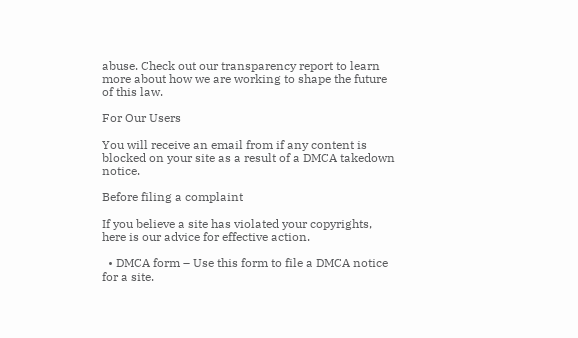abuse. Check out our transparency report to learn more about how we are working to shape the future of this law.

For Our Users

You will receive an email from if any content is blocked on your site as a result of a DMCA takedown notice.

Before filing a complaint

If you believe a site has violated your copyrights, here is our advice for effective action.

  • DMCA form – Use this form to file a DMCA notice for a site.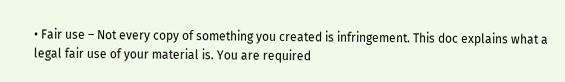• Fair use – Not every copy of something you created is infringement. This doc explains what a legal fair use of your material is. You are required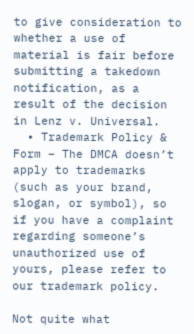to give consideration to whether a use of material is fair before submitting a takedown notification, as a result of the decision in Lenz v. Universal.
  • Trademark Policy & Form – The DMCA doesn’t apply to trademarks (such as your brand, slogan, or symbol), so if you have a complaint regarding someone’s unauthorized use of yours, please refer to our trademark policy.

Not quite what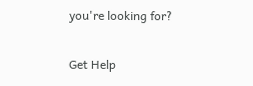you're looking for?

Get Help